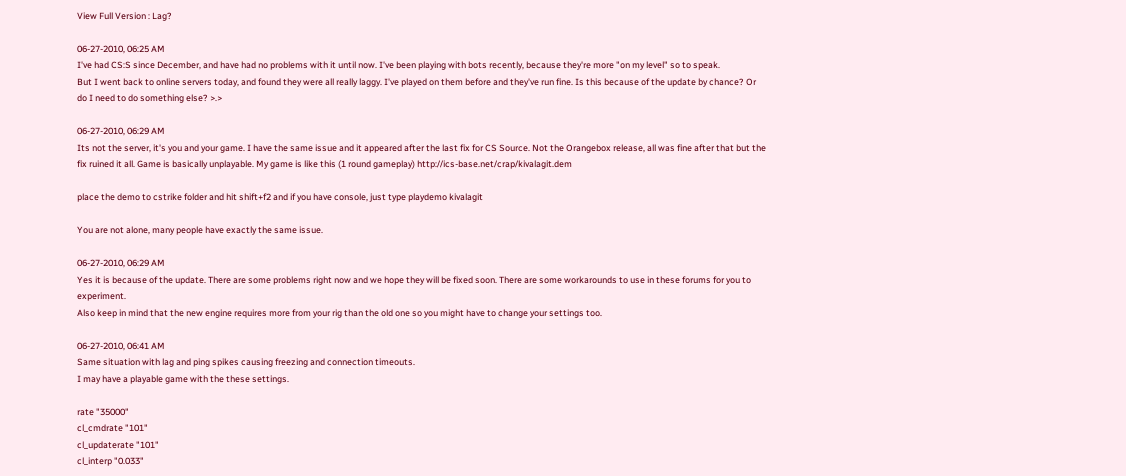View Full Version : Lag?

06-27-2010, 06:25 AM
I've had CS:S since December, and have had no problems with it until now. I've been playing with bots recently, because they're more "on my level" so to speak.
But I went back to online servers today, and found they were all really laggy. I've played on them before and they've run fine. Is this because of the update by chance? Or do I need to do something else? >.>

06-27-2010, 06:29 AM
Its not the server, it's you and your game. I have the same issue and it appeared after the last fix for CS Source. Not the Orangebox release, all was fine after that but the fix ruined it all. Game is basically unplayable. My game is like this (1 round gameplay) http://ics-base.net/crap/kivalagit.dem

place the demo to cstrike folder and hit shift+f2 and if you have console, just type playdemo kivalagit

You are not alone, many people have exactly the same issue.

06-27-2010, 06:29 AM
Yes it is because of the update. There are some problems right now and we hope they will be fixed soon. There are some workarounds to use in these forums for you to experiment.
Also keep in mind that the new engine requires more from your rig than the old one so you might have to change your settings too.

06-27-2010, 06:41 AM
Same situation with lag and ping spikes causing freezing and connection timeouts.
I may have a playable game with the these settings.

rate "35000"
cl_cmdrate "101"
cl_updaterate "101"
cl_interp "0.033"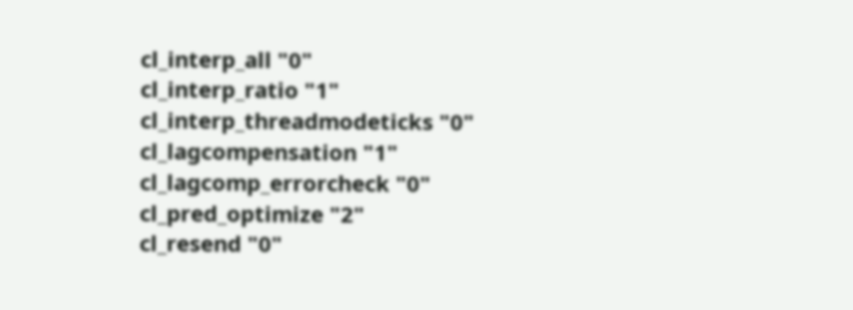cl_interp_all "0"
cl_interp_ratio "1"
cl_interp_threadmodeticks "0"
cl_lagcompensation "1"
cl_lagcomp_errorcheck "0"
cl_pred_optimize "2"
cl_resend "0"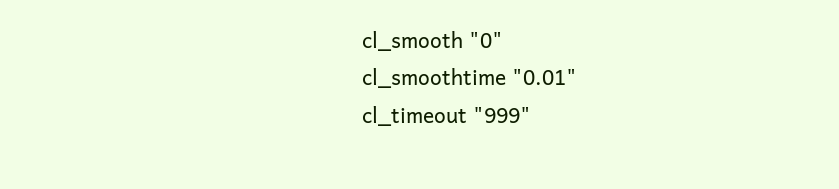cl_smooth "0"
cl_smoothtime "0.01"
cl_timeout "999"